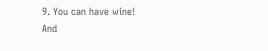9. You can have wine!
And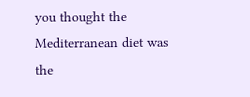you thought the Mediterranean diet was the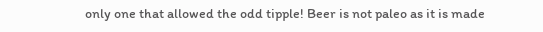only one that allowed the odd tipple! Beer is not paleo as it is made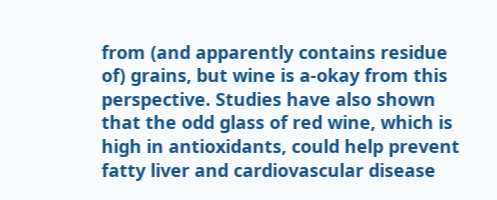from (and apparently contains residue of) grains, but wine is a-okay from this perspective. Studies have also shown that the odd glass of red wine, which is high in antioxidants, could help prevent fatty liver and cardiovascular disease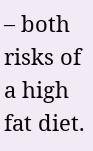– both risks of a high fat diet.